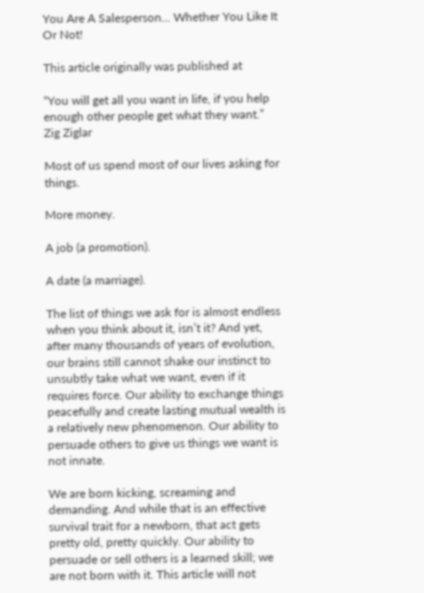You Are A Salesperson… Whether You Like It Or Not!

This article originally was published at

“You will get all you want in life, if you help enough other people get what they want.”
Zig Ziglar

Most of us spend most of our lives asking for things.

More money.

A job (a promotion).

A date (a marriage).

The list of things we ask for is almost endless when you think about it, isn’t it? And yet, after many thousands of years of evolution, our brains still cannot shake our instinct to unsubtly take what we want, even if it requires force. Our ability to exchange things peacefully and create lasting mutual wealth is a relatively new phenomenon. Our ability to persuade others to give us things we want is not innate.

We are born kicking, screaming and demanding. And while that is an effective survival trait for a newborn, that act gets pretty old, pretty quickly. Our ability to persuade or sell others is a learned skill; we are not born with it. This article will not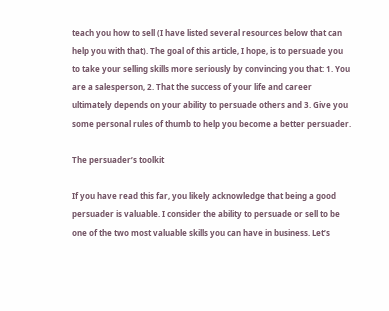teach you how to sell (I have listed several resources below that can help you with that). The goal of this article, I hope, is to persuade you to take your selling skills more seriously by convincing you that: 1. You are a salesperson, 2. That the success of your life and career ultimately depends on your ability to persuade others and 3. Give you some personal rules of thumb to help you become a better persuader.

The persuader’s toolkit

If you have read this far, you likely acknowledge that being a good persuader is valuable. I consider the ability to persuade or sell to be one of the two most valuable skills you can have in business. Let’s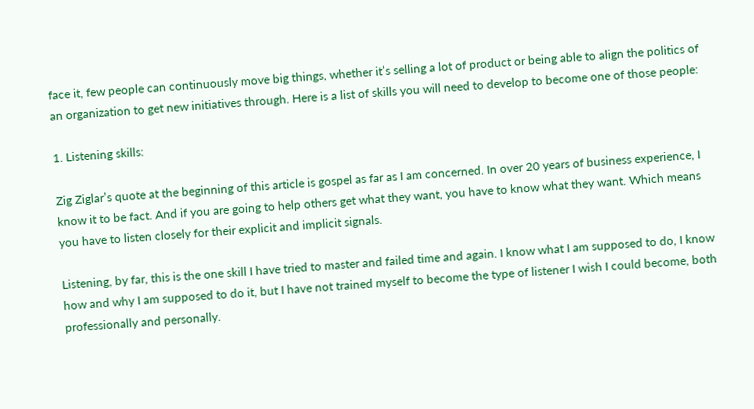face it, few people can continuously move big things, whether it’s selling a lot of product or being able to align the politics of an organization to get new initiatives through. Here is a list of skills you will need to develop to become one of those people:

1. Listening skills:

Zig Ziglar’s quote at the beginning of this article is gospel as far as I am concerned. In over 20 years of business experience, I know it to be fact. And if you are going to help others get what they want, you have to know what they want. Which means you have to listen closely for their explicit and implicit signals.

Listening, by far, this is the one skill I have tried to master and failed time and again. I know what I am supposed to do, I know how and why I am supposed to do it, but I have not trained myself to become the type of listener I wish I could become, both professionally and personally.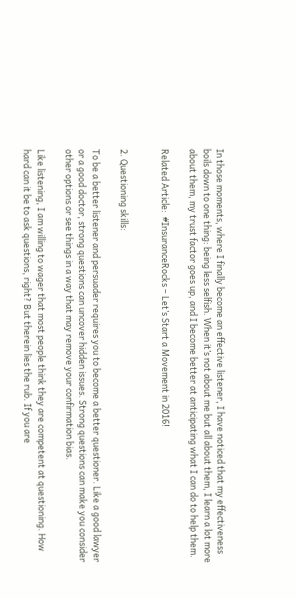In those moments, where I finally become an effective listener, I have noticed that my effectiveness boils down to one thing: being less selfish. When it’s not about me but all about them, I learn a lot more about them, my trust factor goes up, and I become better at anticipating what I can do to help them.

Related Article:  #InsuranceRocks – Let’s Start a Movement in 2016!


2. Questioning skills:

To be a better listener and persuader requires you to become a better questioner. Like a good lawyer or a good doctor, strong questions can uncover hidden issues. Strong questions can make you consider other options or see things in a way that may remove your confirmation bias.

Like listening, I am willing to wager that most people think they are competent at questioning. How hard can it be to ask questions, right? But therein lies the rub. If you are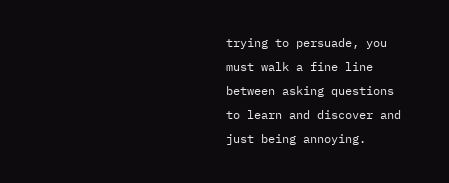trying to persuade, you must walk a fine line between asking questions to learn and discover and just being annoying.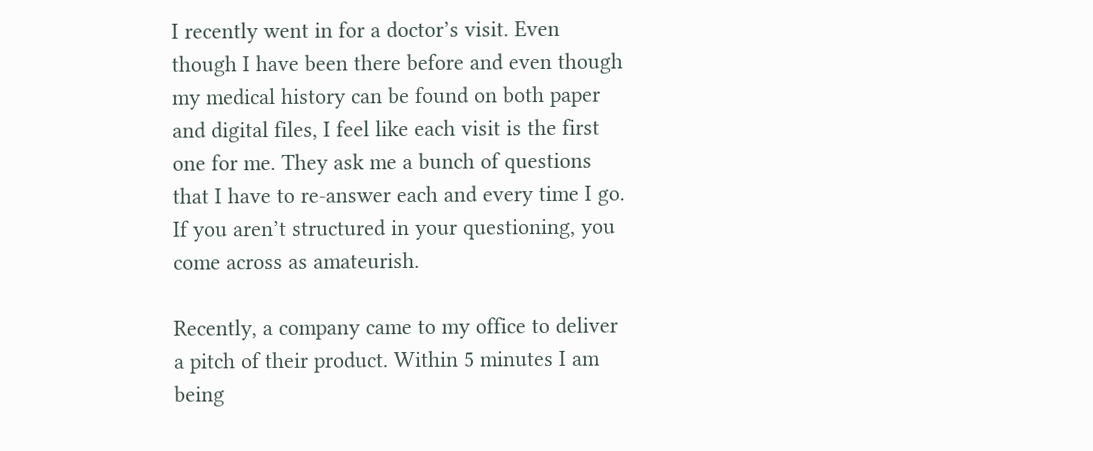I recently went in for a doctor’s visit. Even though I have been there before and even though my medical history can be found on both paper and digital files, I feel like each visit is the first one for me. They ask me a bunch of questions that I have to re-answer each and every time I go. If you aren’t structured in your questioning, you come across as amateurish.

Recently, a company came to my office to deliver a pitch of their product. Within 5 minutes I am being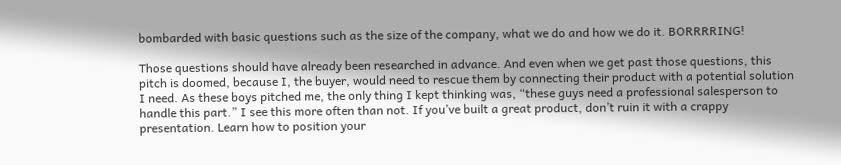bombarded with basic questions such as the size of the company, what we do and how we do it. BORRRRING!

Those questions should have already been researched in advance. And even when we get past those questions, this pitch is doomed, because I, the buyer, would need to rescue them by connecting their product with a potential solution I need. As these boys pitched me, the only thing I kept thinking was, “these guys need a professional salesperson to handle this part.” I see this more often than not. If you’ve built a great product, don’t ruin it with a crappy presentation. Learn how to position your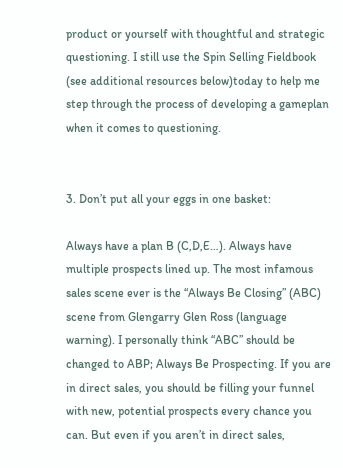product or yourself with thoughtful and strategic questioning. I still use the Spin Selling Fieldbook (see additional resources below)today to help me step through the process of developing a gameplan when it comes to questioning.


3. Don’t put all your eggs in one basket:

Always have a plan B (C,D,E…). Always have multiple prospects lined up. The most infamous sales scene ever is the “Always Be Closing” (ABC) scene from Glengarry Glen Ross (language warning). I personally think “ABC” should be changed to ABP; Always Be Prospecting. If you are in direct sales, you should be filling your funnel with new, potential prospects every chance you can. But even if you aren’t in direct sales,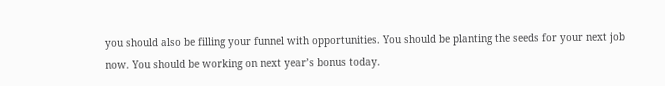you should also be filling your funnel with opportunities. You should be planting the seeds for your next job now. You should be working on next year’s bonus today.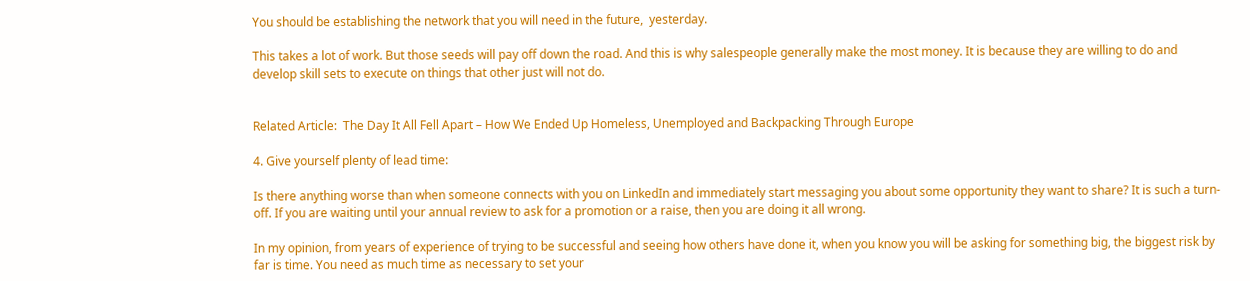You should be establishing the network that you will need in the future,  yesterday.

This takes a lot of work. But those seeds will pay off down the road. And this is why salespeople generally make the most money. It is because they are willing to do and develop skill sets to execute on things that other just will not do.


Related Article:  The Day It All Fell Apart – How We Ended Up Homeless, Unemployed and Backpacking Through Europe

4. Give yourself plenty of lead time:

Is there anything worse than when someone connects with you on LinkedIn and immediately start messaging you about some opportunity they want to share? It is such a turn-off. If you are waiting until your annual review to ask for a promotion or a raise, then you are doing it all wrong.

In my opinion, from years of experience of trying to be successful and seeing how others have done it, when you know you will be asking for something big, the biggest risk by far is time. You need as much time as necessary to set your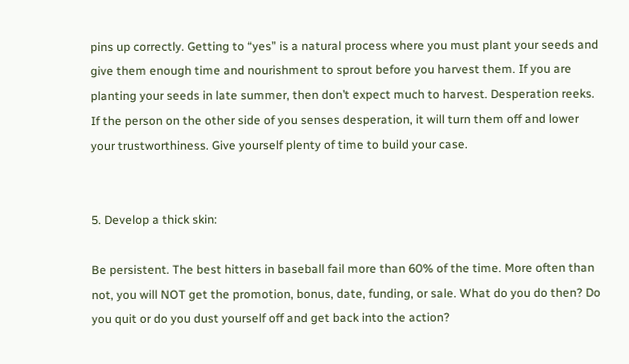pins up correctly. Getting to “yes” is a natural process where you must plant your seeds and give them enough time and nourishment to sprout before you harvest them. If you are planting your seeds in late summer, then don’t expect much to harvest. Desperation reeks. If the person on the other side of you senses desperation, it will turn them off and lower your trustworthiness. Give yourself plenty of time to build your case.


5. Develop a thick skin:

Be persistent. The best hitters in baseball fail more than 60% of the time. More often than not, you will NOT get the promotion, bonus, date, funding, or sale. What do you do then? Do you quit or do you dust yourself off and get back into the action?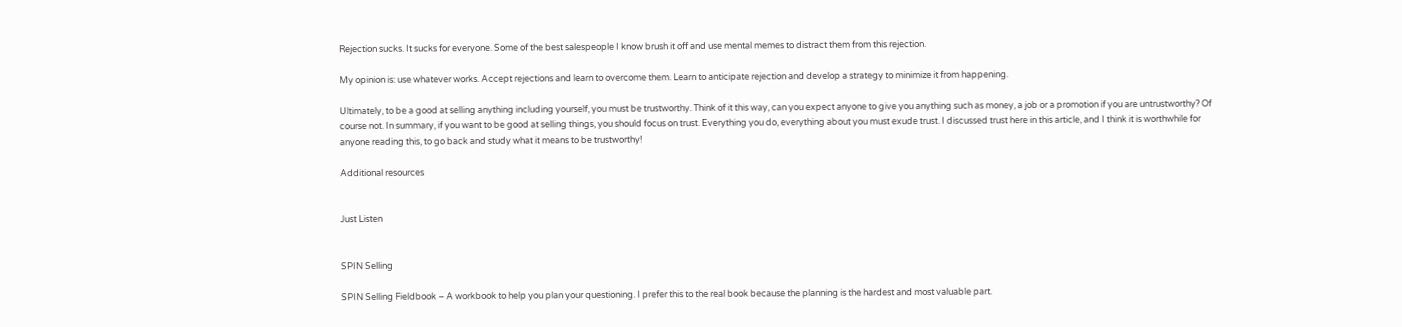Rejection sucks. It sucks for everyone. Some of the best salespeople I know brush it off and use mental memes to distract them from this rejection.

My opinion is: use whatever works. Accept rejections and learn to overcome them. Learn to anticipate rejection and develop a strategy to minimize it from happening.

Ultimately, to be a good at selling anything including yourself, you must be trustworthy. Think of it this way, can you expect anyone to give you anything such as money, a job or a promotion if you are untrustworthy? Of course not. In summary, if you want to be good at selling things, you should focus on trust. Everything you do, everything about you must exude trust. I discussed trust here in this article, and I think it is worthwhile for anyone reading this, to go back and study what it means to be trustworthy!

Additional resources


Just Listen


SPIN Selling

SPIN Selling Fieldbook – A workbook to help you plan your questioning. I prefer this to the real book because the planning is the hardest and most valuable part.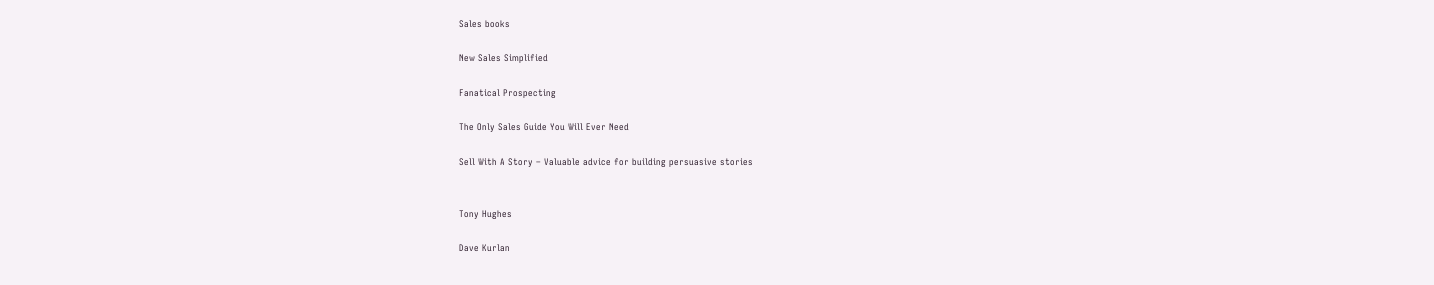Sales books

New Sales Simplified

Fanatical Prospecting

The Only Sales Guide You Will Ever Need

Sell With A Story – Valuable advice for building persuasive stories


Tony Hughes

Dave Kurlan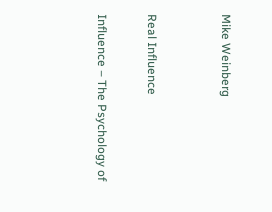Mike Weinberg


Real Influence

Influence – The Psychology of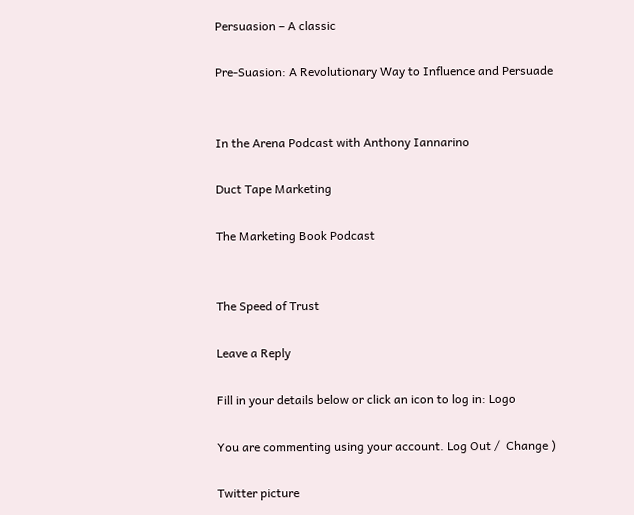Persuasion – A classic

Pre-Suasion: A Revolutionary Way to Influence and Persuade


In the Arena Podcast with Anthony Iannarino

Duct Tape Marketing

The Marketing Book Podcast


The Speed of Trust

Leave a Reply

Fill in your details below or click an icon to log in: Logo

You are commenting using your account. Log Out /  Change )

Twitter picture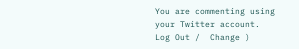You are commenting using your Twitter account. Log Out /  Change )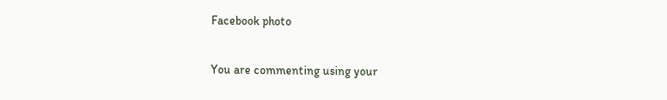Facebook photo

You are commenting using your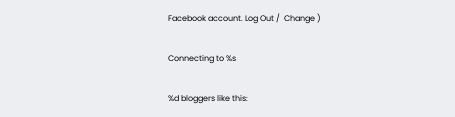Facebook account. Log Out /  Change )

Connecting to %s

%d bloggers like this: